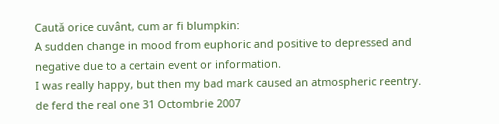Caută orice cuvânt, cum ar fi blumpkin:
A sudden change in mood from euphoric and positive to depressed and negative due to a certain event or information.
I was really happy, but then my bad mark caused an atmospheric reentry.
de ferd the real one 31 Octombrie 2007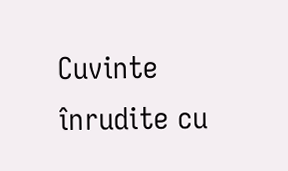Cuvinte înrudite cu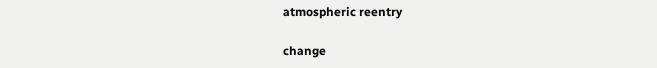atmospheric reentry

change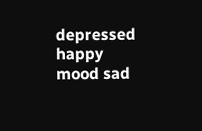depressed happy mood sad